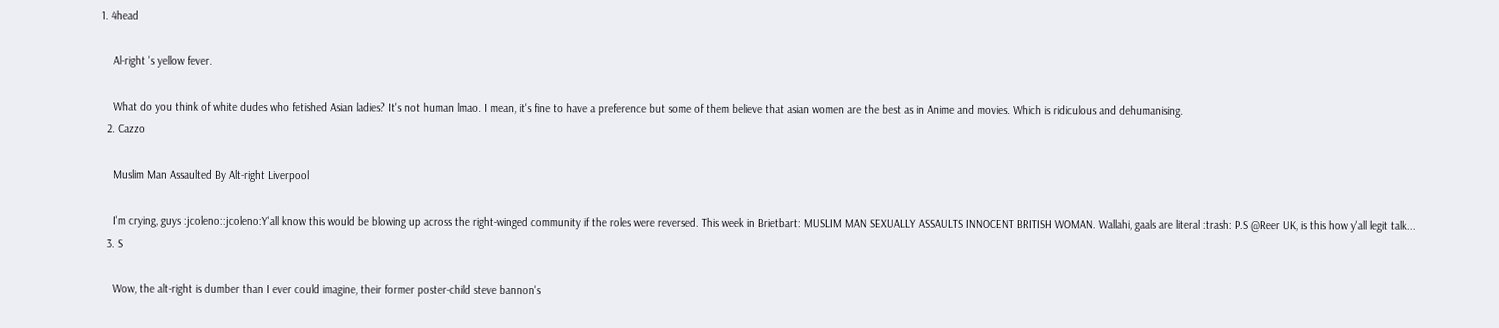1. 4head

    Al-right 's yellow fever.

    What do you think of white dudes who fetished Asian ladies? It's not human lmao. I mean, it's fine to have a preference but some of them believe that asian women are the best as in Anime and movies. Which is ridiculous and dehumanising.
  2. Cazzo

    Muslim Man Assaulted By Alt-right Liverpool

    I'm crying, guys :jcoleno::jcoleno:Y'all know this would be blowing up across the right-winged community if the roles were reversed. This week in Brietbart: MUSLIM MAN SEXUALLY ASSAULTS INNOCENT BRITISH WOMAN. Wallahi, gaals are literal :trash: P.S @Reer UK, is this how y'all legit talk...
  3. S

    Wow, the alt-right is dumber than I ever could imagine, their former poster-child steve bannon's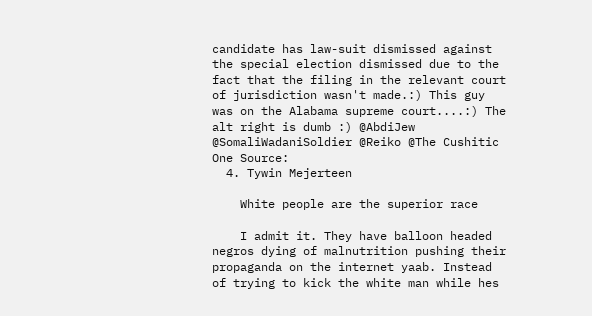candidate has law-suit dismissed against the special election dismissed due to the fact that the filing in the relevant court of jurisdiction wasn't made.:) This guy was on the Alabama supreme court....:) The alt right is dumb :) @AbdiJew @SomaliWadaniSoldier @Reiko @The Cushitic One Source:
  4. Tywin Mejerteen

    White people are the superior race

    I admit it. They have balloon headed negros dying of malnutrition pushing their propaganda on the internet yaab. Instead of trying to kick the white man while hes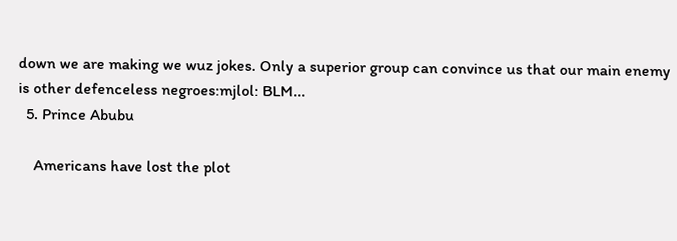down we are making we wuz jokes. Only a superior group can convince us that our main enemy is other defenceless negroes:mjlol: BLM...
  5. Prince Abubu

    Americans have lost the plot